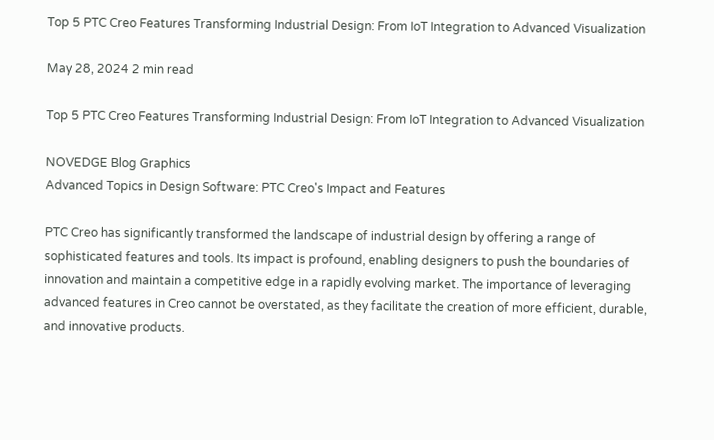Top 5 PTC Creo Features Transforming Industrial Design: From IoT Integration to Advanced Visualization

May 28, 2024 2 min read

Top 5 PTC Creo Features Transforming Industrial Design: From IoT Integration to Advanced Visualization

NOVEDGE Blog Graphics
Advanced Topics in Design Software: PTC Creo's Impact and Features

PTC Creo has significantly transformed the landscape of industrial design by offering a range of sophisticated features and tools. Its impact is profound, enabling designers to push the boundaries of innovation and maintain a competitive edge in a rapidly evolving market. The importance of leveraging advanced features in Creo cannot be overstated, as they facilitate the creation of more efficient, durable, and innovative products.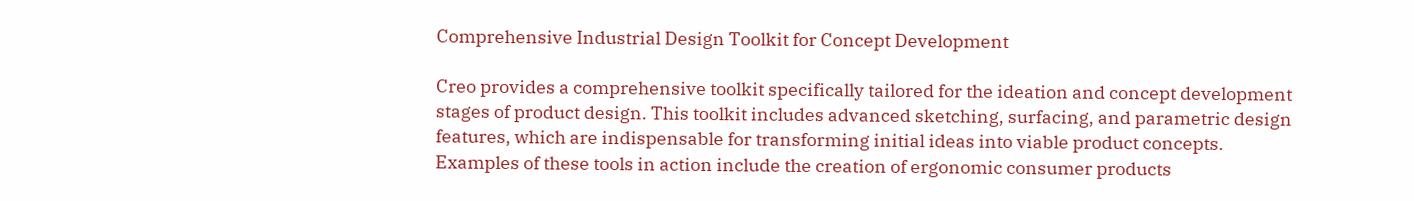Comprehensive Industrial Design Toolkit for Concept Development

Creo provides a comprehensive toolkit specifically tailored for the ideation and concept development stages of product design. This toolkit includes advanced sketching, surfacing, and parametric design features, which are indispensable for transforming initial ideas into viable product concepts. Examples of these tools in action include the creation of ergonomic consumer products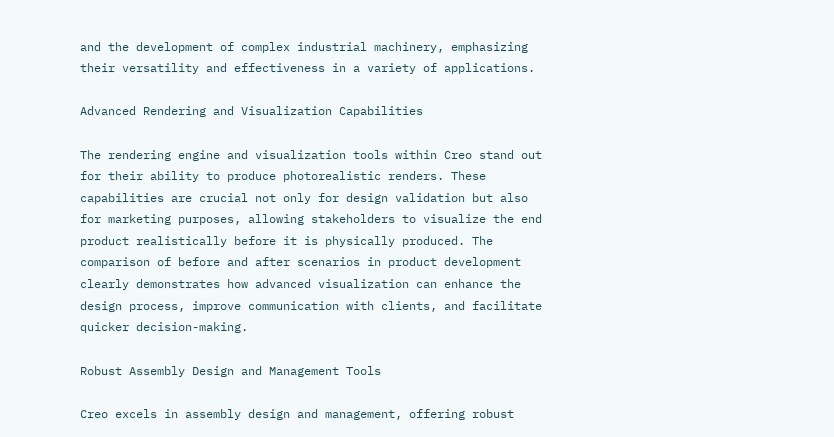and the development of complex industrial machinery, emphasizing their versatility and effectiveness in a variety of applications.

Advanced Rendering and Visualization Capabilities

The rendering engine and visualization tools within Creo stand out for their ability to produce photorealistic renders. These capabilities are crucial not only for design validation but also for marketing purposes, allowing stakeholders to visualize the end product realistically before it is physically produced. The comparison of before and after scenarios in product development clearly demonstrates how advanced visualization can enhance the design process, improve communication with clients, and facilitate quicker decision-making.

Robust Assembly Design and Management Tools

Creo excels in assembly design and management, offering robust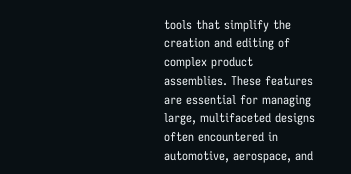tools that simplify the creation and editing of complex product assemblies. These features are essential for managing large, multifaceted designs often encountered in automotive, aerospace, and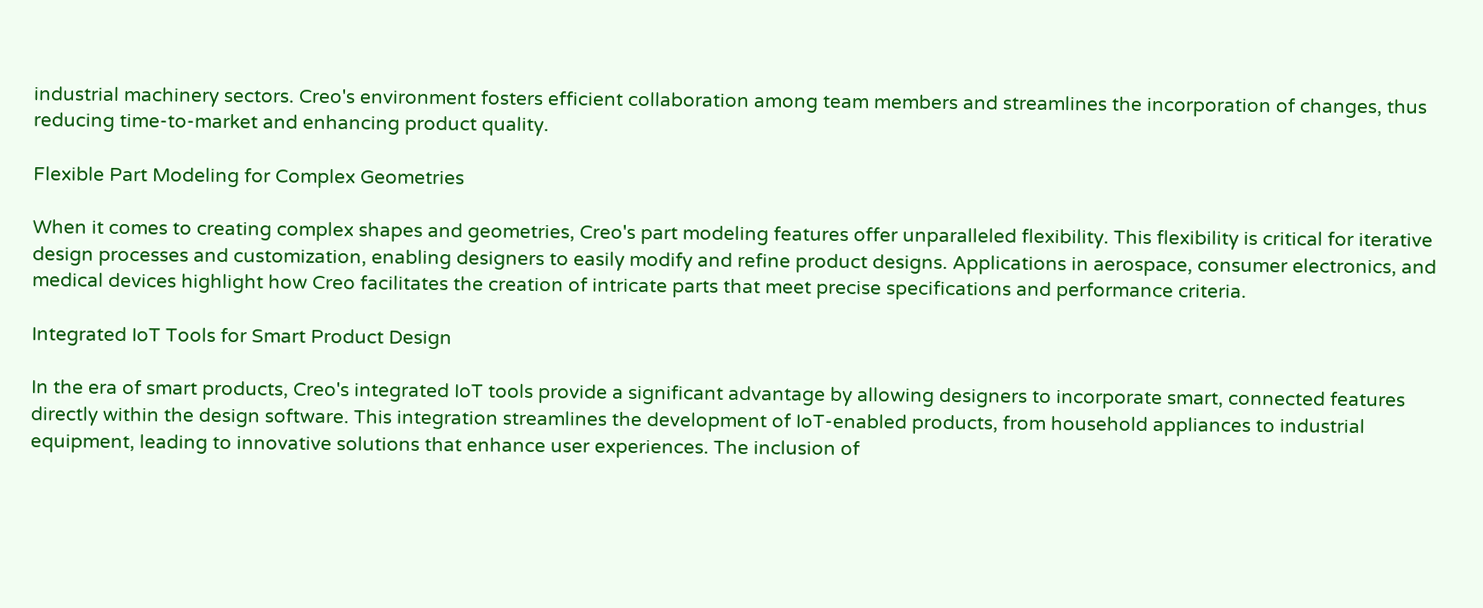industrial machinery sectors. Creo's environment fosters efficient collaboration among team members and streamlines the incorporation of changes, thus reducing time-to-market and enhancing product quality.

Flexible Part Modeling for Complex Geometries

When it comes to creating complex shapes and geometries, Creo's part modeling features offer unparalleled flexibility. This flexibility is critical for iterative design processes and customization, enabling designers to easily modify and refine product designs. Applications in aerospace, consumer electronics, and medical devices highlight how Creo facilitates the creation of intricate parts that meet precise specifications and performance criteria.

Integrated IoT Tools for Smart Product Design

In the era of smart products, Creo's integrated IoT tools provide a significant advantage by allowing designers to incorporate smart, connected features directly within the design software. This integration streamlines the development of IoT-enabled products, from household appliances to industrial equipment, leading to innovative solutions that enhance user experiences. The inclusion of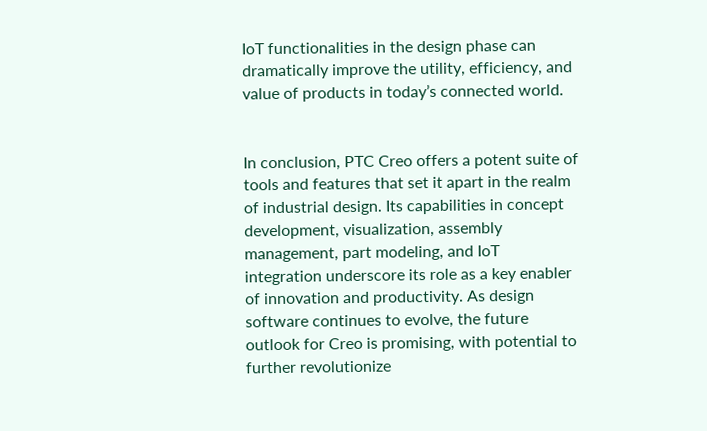IoT functionalities in the design phase can dramatically improve the utility, efficiency, and value of products in today’s connected world.


In conclusion, PTC Creo offers a potent suite of tools and features that set it apart in the realm of industrial design. Its capabilities in concept development, visualization, assembly management, part modeling, and IoT integration underscore its role as a key enabler of innovation and productivity. As design software continues to evolve, the future outlook for Creo is promising, with potential to further revolutionize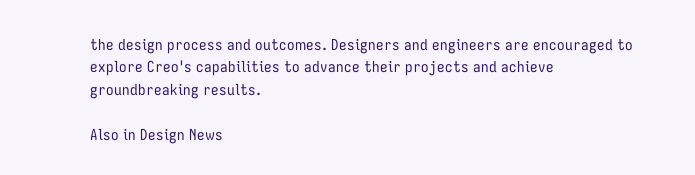the design process and outcomes. Designers and engineers are encouraged to explore Creo's capabilities to advance their projects and achieve groundbreaking results.

Also in Design News